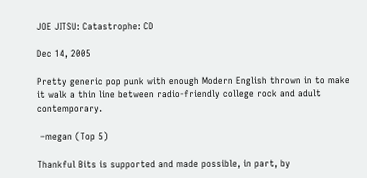JOE JITSU: Catastrophe: CD

Dec 14, 2005

Pretty generic pop punk with enough Modern English thrown in to make it walk a thin line between radio-friendly college rock and adult contemporary.

 –megan (Top 5)

Thankful Bits is supported and made possible, in part, by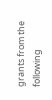grants from the following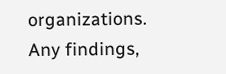organizations.
Any findings,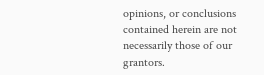opinions, or conclusions contained herein are not necessarily those of our grantors.